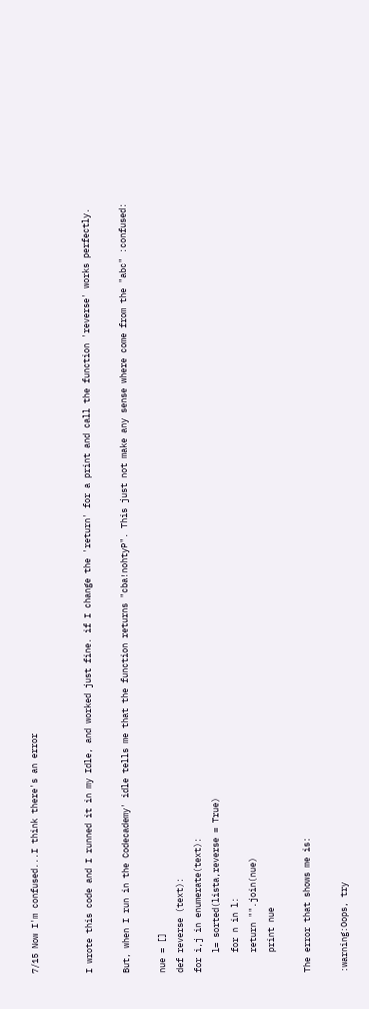7/15 Now I'm confused...I think there's an error


I wrote this code and I runned it in my Idle, and worked just fine. if I change the 'return' for a print and call the function 'reverse' works perfectly.

But, when I run in the Codecademy' idle tells me that the function returns "cba!nohtyP". This just not make any sense where come from the "abc" :confused:

nue = []
def reverse (text):
for i,j in enumerate(text):
    l= sorted(lista,reverse = True)
    for n in l:
    return "".join(nue)
    print nue

The error that shows me is:

:warning:Oops, try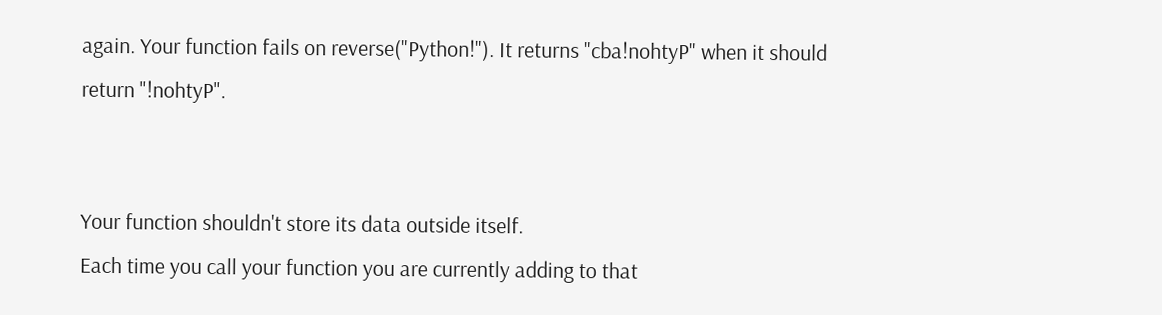again. Your function fails on reverse("Python!"). It returns "cba!nohtyP" when it should return "!nohtyP".


Your function shouldn't store its data outside itself.
Each time you call your function you are currently adding to that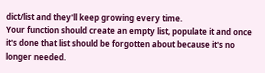dict/list and they'll keep growing every time.
Your function should create an empty list, populate it and once it's done that list should be forgotten about because it's no longer needed.